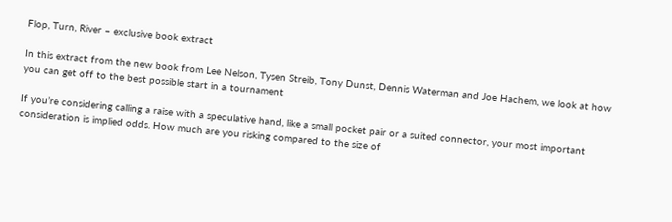Flop, Turn, River – exclusive book extract

In this extract from the new book from Lee Nelson, Tysen Streib, Tony Dunst, Dennis Waterman and Joe Hachem, we look at how you can get off to the best possible start in a tournament

If you’re considering calling a raise with a speculative hand, like a small pocket pair or a suited connector, your most important consideration is implied odds. How much are you risking compared to the size of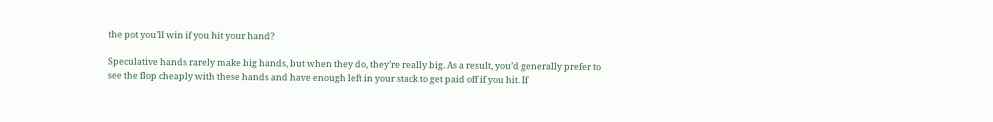the pot you’ll win if you hit your hand?

Speculative hands rarely make big hands, but when they do, they’re really big. As a result, you’d generally prefer to see the flop cheaply with these hands and have enough left in your stack to get paid off if you hit. If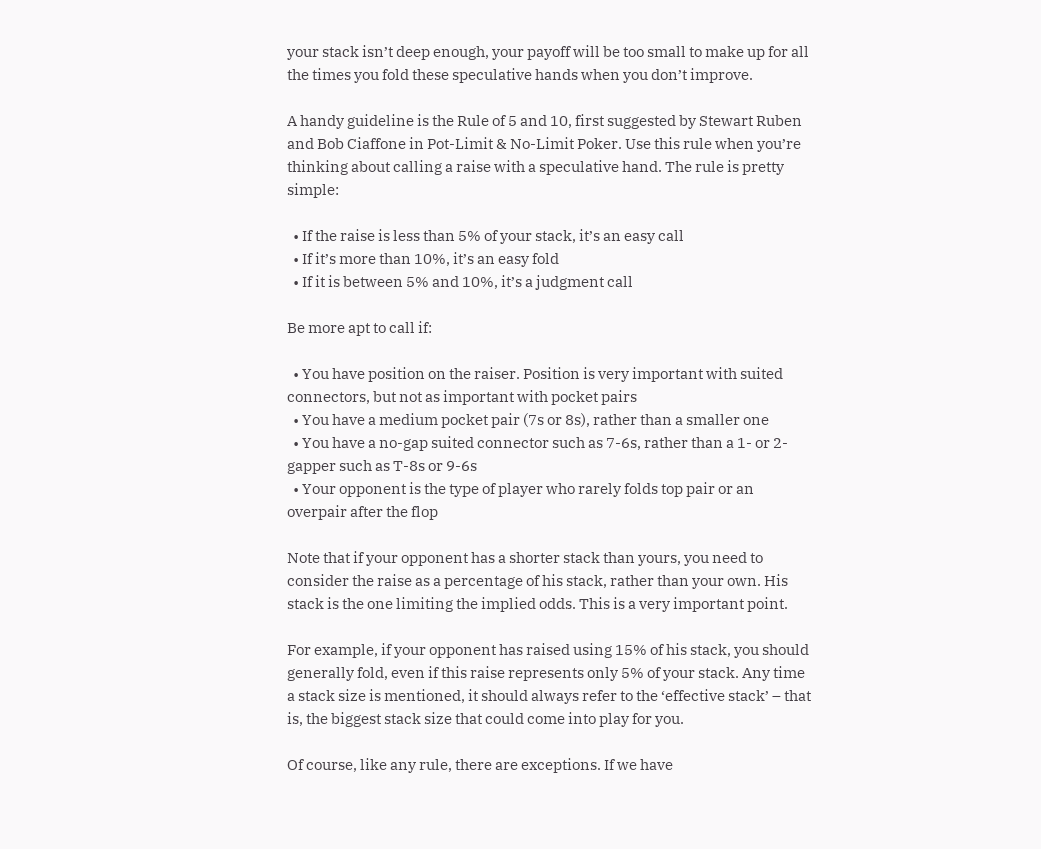your stack isn’t deep enough, your payoff will be too small to make up for all the times you fold these speculative hands when you don’t improve.

A handy guideline is the Rule of 5 and 10, first suggested by Stewart Ruben and Bob Ciaffone in Pot-Limit & No-Limit Poker. Use this rule when you’re thinking about calling a raise with a speculative hand. The rule is pretty simple:

  • If the raise is less than 5% of your stack, it’s an easy call
  • If it’s more than 10%, it’s an easy fold
  • If it is between 5% and 10%, it’s a judgment call

Be more apt to call if:

  • You have position on the raiser. Position is very important with suited connectors, but not as important with pocket pairs
  • You have a medium pocket pair (7s or 8s), rather than a smaller one
  • You have a no-gap suited connector such as 7-6s, rather than a 1- or 2-gapper such as T-8s or 9-6s
  • Your opponent is the type of player who rarely folds top pair or an overpair after the flop

Note that if your opponent has a shorter stack than yours, you need to consider the raise as a percentage of his stack, rather than your own. His stack is the one limiting the implied odds. This is a very important point.

For example, if your opponent has raised using 15% of his stack, you should generally fold, even if this raise represents only 5% of your stack. Any time a stack size is mentioned, it should always refer to the ‘effective stack’ – that is, the biggest stack size that could come into play for you.

Of course, like any rule, there are exceptions. If we have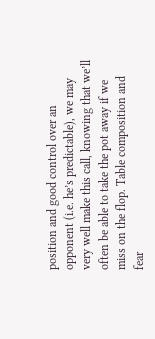position and good control over an opponent (i.e. he’s predictable), we may very well make this call, knowing that we’ll often be able to take the pot away if we miss on the flop. Table composition and fear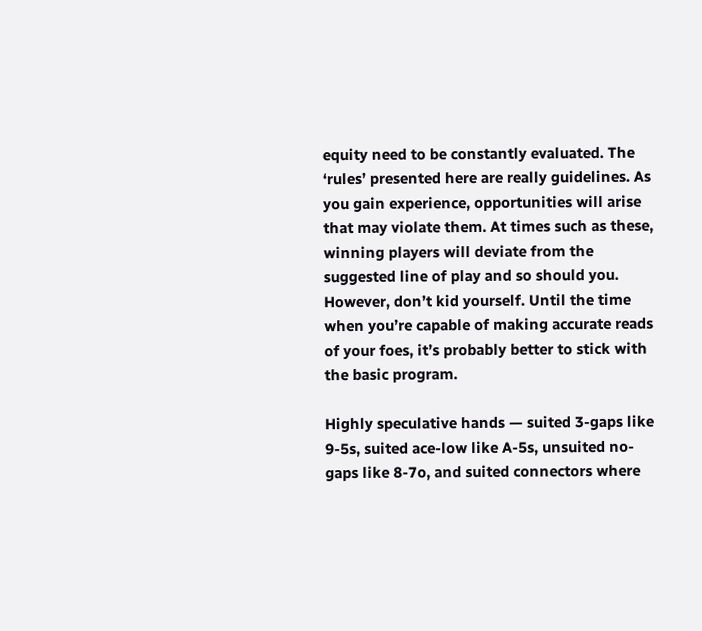equity need to be constantly evaluated. The ‘rules’ presented here are really guidelines. As you gain experience, opportunities will arise that may violate them. At times such as these, winning players will deviate from the suggested line of play and so should you. However, don’t kid yourself. Until the time when you’re capable of making accurate reads of your foes, it’s probably better to stick with the basic program.

Highly speculative hands — suited 3-gaps like 9-5s, suited ace-low like A-5s, unsuited no-gaps like 8-7o, and suited connectors where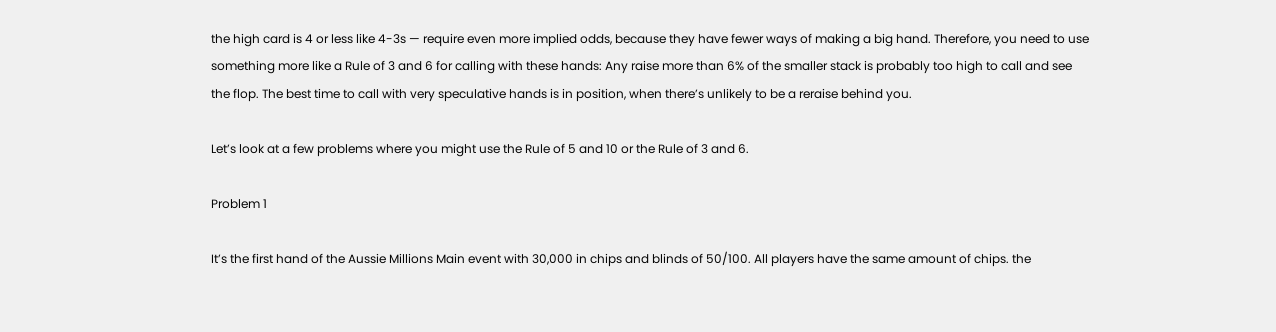the high card is 4 or less like 4-3s — require even more implied odds, because they have fewer ways of making a big hand. Therefore, you need to use something more like a Rule of 3 and 6 for calling with these hands: Any raise more than 6% of the smaller stack is probably too high to call and see the flop. The best time to call with very speculative hands is in position, when there’s unlikely to be a reraise behind you.

Let’s look at a few problems where you might use the Rule of 5 and 10 or the Rule of 3 and 6.

Problem 1

It’s the first hand of the Aussie Millions Main event with 30,000 in chips and blinds of 50/100. All players have the same amount of chips. the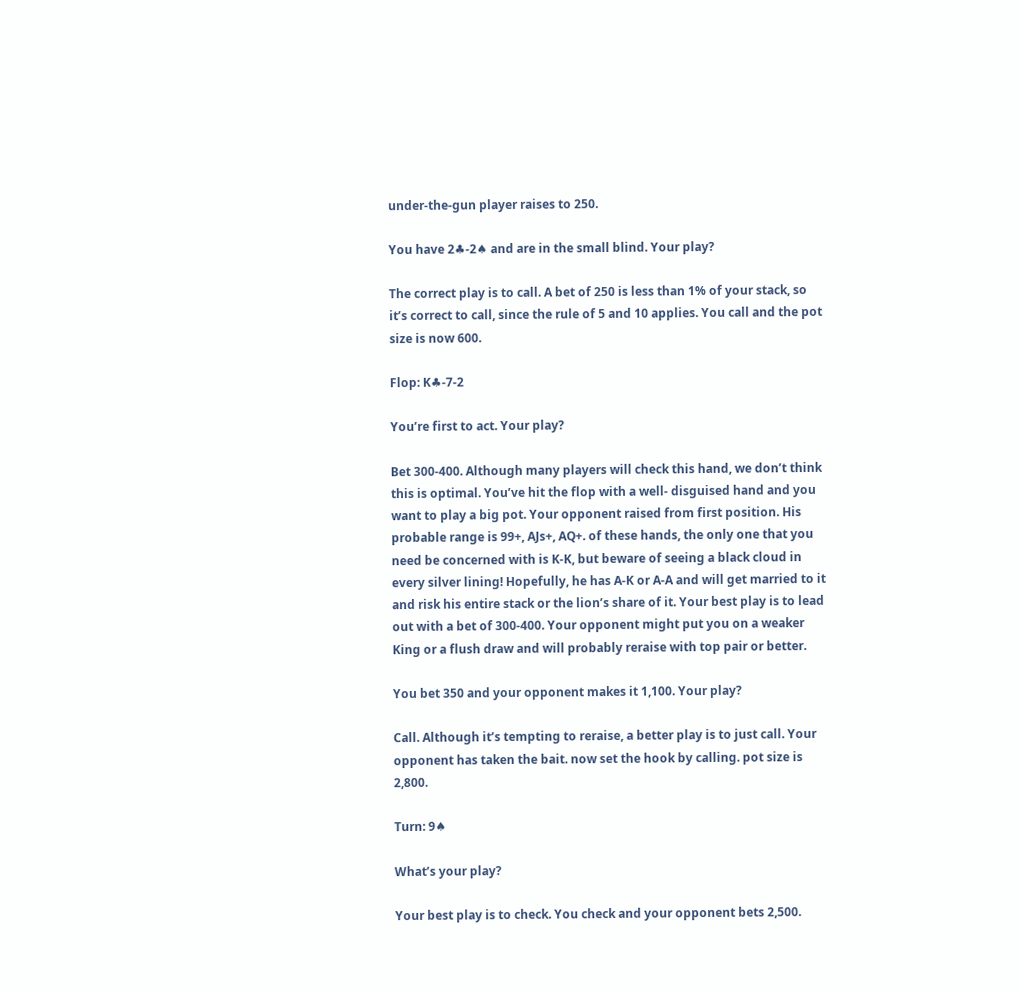under-the-gun player raises to 250.

You have 2♣-2♠ and are in the small blind. Your play?

The correct play is to call. A bet of 250 is less than 1% of your stack, so it’s correct to call, since the rule of 5 and 10 applies. You call and the pot size is now 600.

Flop: K♣-7-2

You’re first to act. Your play?

Bet 300-400. Although many players will check this hand, we don’t think this is optimal. You’ve hit the flop with a well- disguised hand and you want to play a big pot. Your opponent raised from first position. His probable range is 99+, AJs+, AQ+. of these hands, the only one that you need be concerned with is K-K, but beware of seeing a black cloud in every silver lining! Hopefully, he has A-K or A-A and will get married to it and risk his entire stack or the lion’s share of it. Your best play is to lead out with a bet of 300-400. Your opponent might put you on a weaker King or a flush draw and will probably reraise with top pair or better.

You bet 350 and your opponent makes it 1,100. Your play?

Call. Although it’s tempting to reraise, a better play is to just call. Your opponent has taken the bait. now set the hook by calling. pot size is 2,800.

Turn: 9♠

What’s your play?

Your best play is to check. You check and your opponent bets 2,500.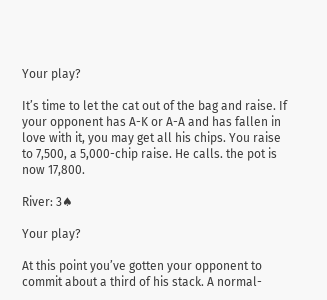Your play?

It’s time to let the cat out of the bag and raise. If your opponent has A-K or A-A and has fallen in love with it, you may get all his chips. You raise to 7,500, a 5,000-chip raise. He calls. the pot is now 17,800.

River: 3♠

Your play?

At this point you’ve gotten your opponent to commit about a third of his stack. A normal-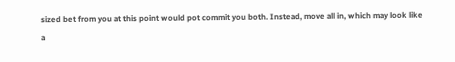sized bet from you at this point would pot commit you both. Instead, move all in, which may look like a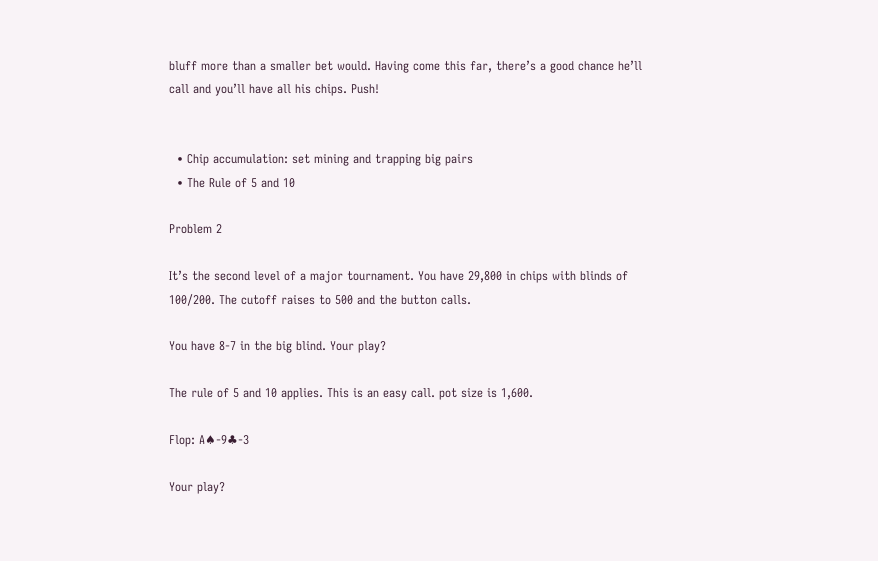bluff more than a smaller bet would. Having come this far, there’s a good chance he’ll call and you’ll have all his chips. Push!


  • Chip accumulation: set mining and trapping big pairs
  • The Rule of 5 and 10

Problem 2

It’s the second level of a major tournament. You have 29,800 in chips with blinds of 100/200. The cutoff raises to 500 and the button calls.

You have 8-7 in the big blind. Your play?

The rule of 5 and 10 applies. This is an easy call. pot size is 1,600.

Flop: A♠-9♣-3

Your play?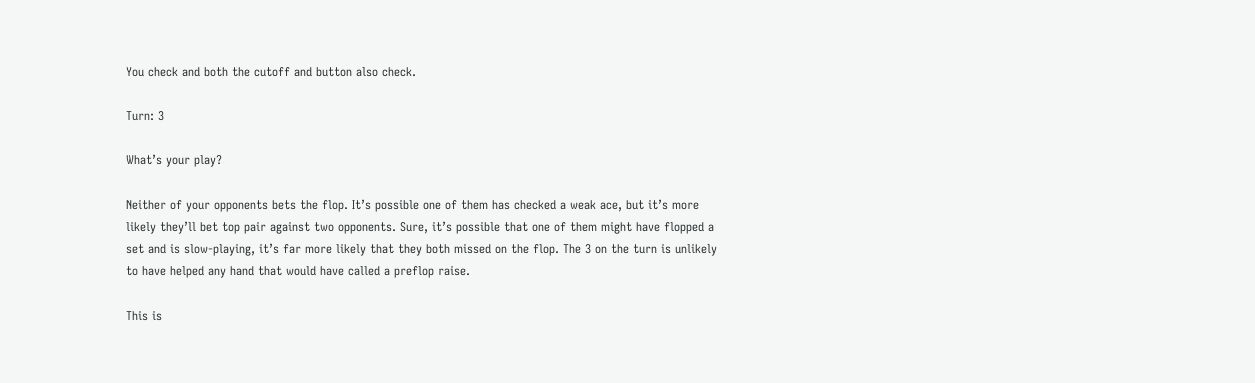You check and both the cutoff and button also check.

Turn: 3

What’s your play?

Neither of your opponents bets the flop. It’s possible one of them has checked a weak ace, but it’s more likely they’ll bet top pair against two opponents. Sure, it’s possible that one of them might have flopped a set and is slow-playing, it’s far more likely that they both missed on the flop. The 3 on the turn is unlikely to have helped any hand that would have called a preflop raise.

This is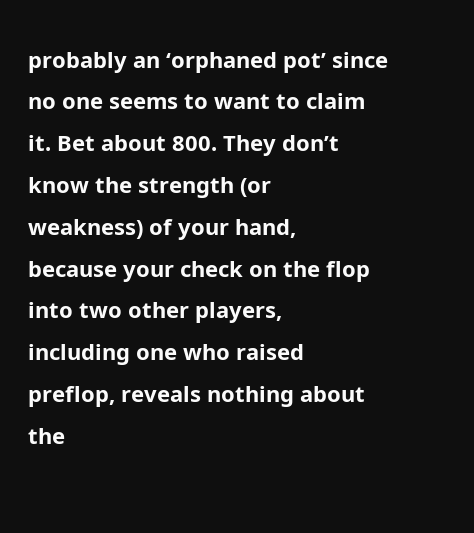probably an ‘orphaned pot’ since no one seems to want to claim it. Bet about 800. They don’t know the strength (or weakness) of your hand, because your check on the flop into two other players, including one who raised preflop, reveals nothing about the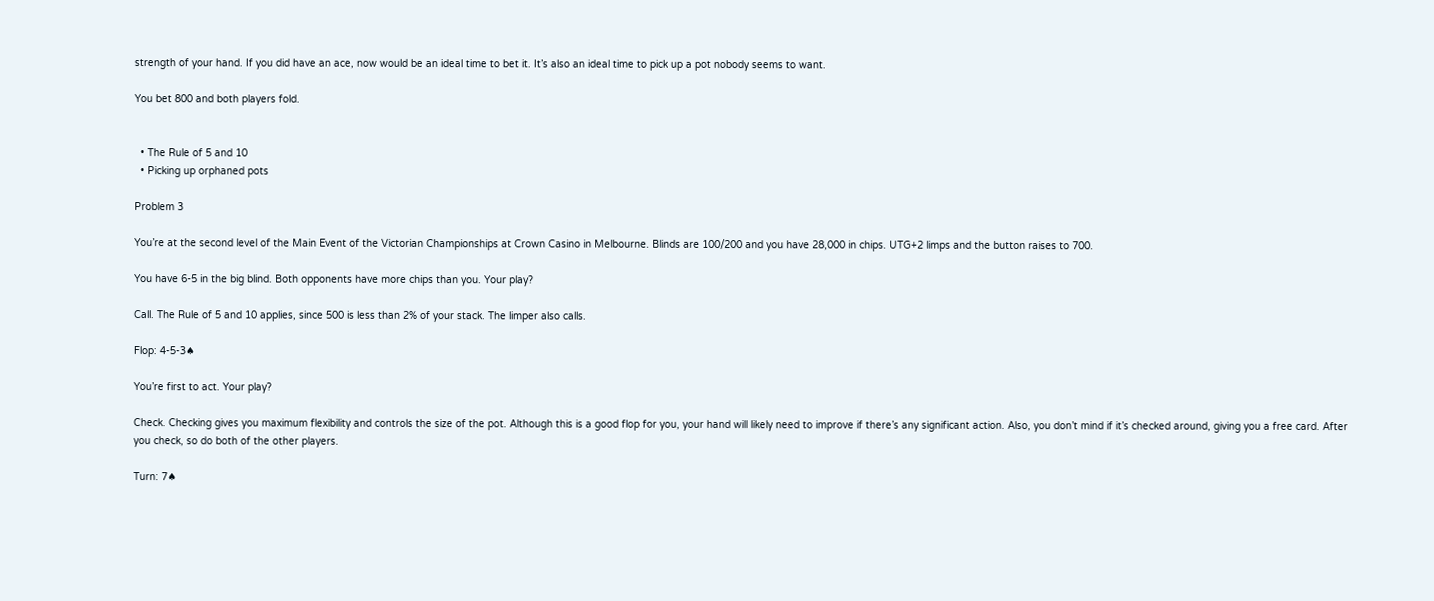strength of your hand. If you did have an ace, now would be an ideal time to bet it. It’s also an ideal time to pick up a pot nobody seems to want.

You bet 800 and both players fold.


  • The Rule of 5 and 10
  • Picking up orphaned pots

Problem 3

You’re at the second level of the Main Event of the Victorian Championships at Crown Casino in Melbourne. Blinds are 100/200 and you have 28,000 in chips. UTG+2 limps and the button raises to 700.

You have 6-5 in the big blind. Both opponents have more chips than you. Your play?

Call. The Rule of 5 and 10 applies, since 500 is less than 2% of your stack. The limper also calls.

Flop: 4-5-3♠

You’re first to act. Your play?

Check. Checking gives you maximum flexibility and controls the size of the pot. Although this is a good flop for you, your hand will likely need to improve if there’s any significant action. Also, you don’t mind if it’s checked around, giving you a free card. After you check, so do both of the other players.

Turn: 7♠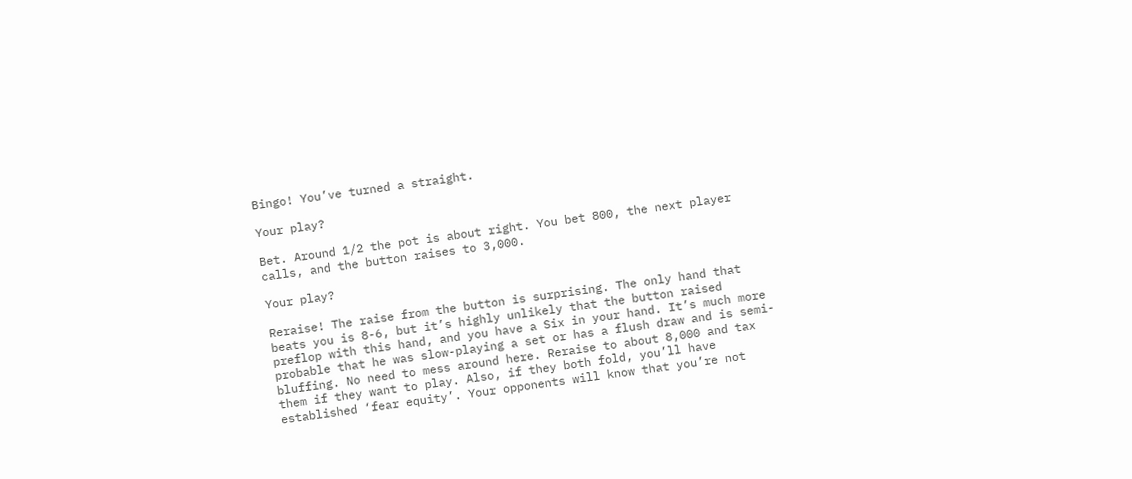Bingo! You’ve turned a straight.

Your play?

Bet. Around 1/2 the pot is about right. You bet 800, the next player calls, and the button raises to 3,000.

Your play?

Reraise! The raise from the button is surprising. The only hand that beats you is 8-6, but it’s highly unlikely that the button raised preflop with this hand, and you have a Six in your hand. It’s much more probable that he was slow-playing a set or has a flush draw and is semi- bluffing. No need to mess around here. Reraise to about 8,000 and tax them if they want to play. Also, if they both fold, you’ll have established ‘fear equity’. Your opponents will know that you’re not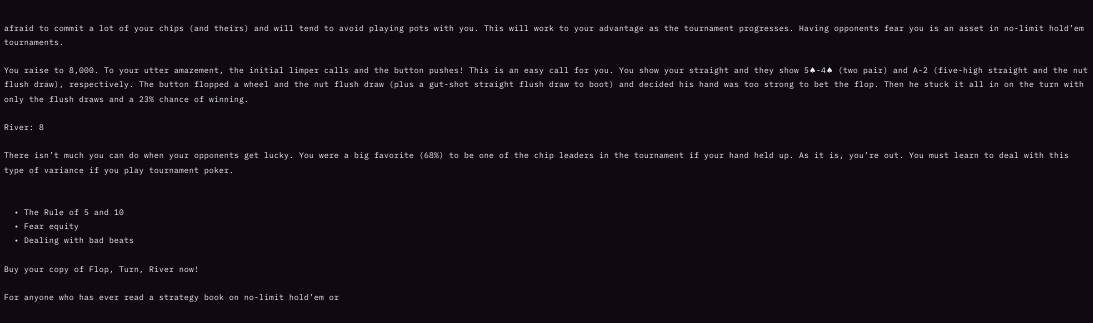afraid to commit a lot of your chips (and theirs) and will tend to avoid playing pots with you. This will work to your advantage as the tournament progresses. Having opponents fear you is an asset in no-limit hold’em tournaments.

You raise to 8,000. To your utter amazement, the initial limper calls and the button pushes! This is an easy call for you. You show your straight and they show 5♠-4♠ (two pair) and A-2 (five-high straight and the nut flush draw), respectively. The button flopped a wheel and the nut flush draw (plus a gut-shot straight flush draw to boot) and decided his hand was too strong to bet the flop. Then he stuck it all in on the turn with only the flush draws and a 23% chance of winning.

River: 8

There isn’t much you can do when your opponents get lucky. You were a big favorite (68%) to be one of the chip leaders in the tournament if your hand held up. As it is, you’re out. You must learn to deal with this type of variance if you play tournament poker.


  • The Rule of 5 and 10
  • Fear equity
  • Dealing with bad beats

Buy your copy of Flop, Turn, River now!

For anyone who has ever read a strategy book on no-limit hold’em or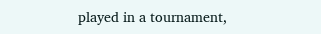played in a tournament,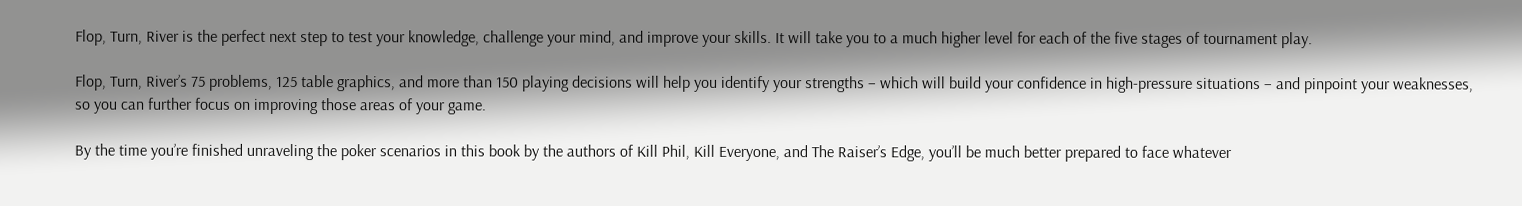Flop, Turn, River is the perfect next step to test your knowledge, challenge your mind, and improve your skills. It will take you to a much higher level for each of the five stages of tournament play.

Flop, Turn, River’s 75 problems, 125 table graphics, and more than 150 playing decisions will help you identify your strengths – which will build your confidence in high-pressure situations – and pinpoint your weaknesses, so you can further focus on improving those areas of your game.

By the time you’re finished unraveling the poker scenarios in this book by the authors of Kill Phil, Kill Everyone, and The Raiser’s Edge, you’ll be much better prepared to face whatever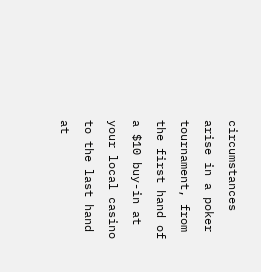circumstances arise in a poker tournament, from the first hand of a $10 buy-in at your local casino to the last hand at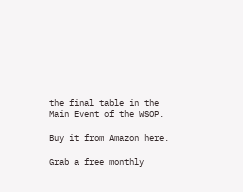the final table in the Main Event of the WSOP.

Buy it from Amazon here.

Grab a free monthly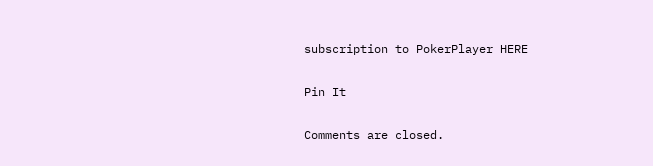subscription to PokerPlayer HERE

Pin It

Comments are closed.